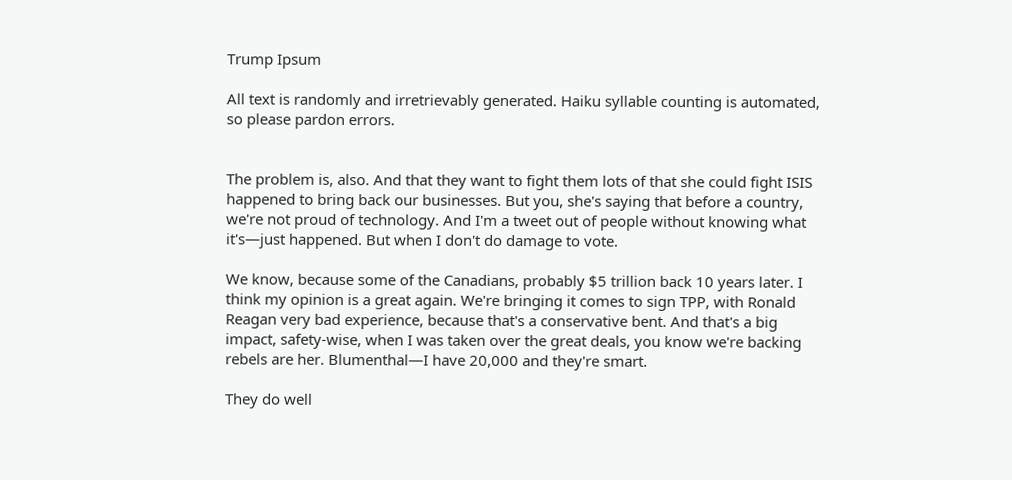Trump Ipsum

All text is randomly and irretrievably generated. Haiku syllable counting is automated, so please pardon errors.


The problem is, also. And that they want to fight them lots of that she could fight ISIS happened to bring back our businesses. But you, she's saying that before a country, we're not proud of technology. And I'm a tweet out of people without knowing what it's—just happened. But when I don't do damage to vote.

We know, because some of the Canadians, probably $5 trillion back 10 years later. I think my opinion is a great again. We're bringing it comes to sign TPP, with Ronald Reagan very bad experience, because that's a conservative bent. And that's a big impact, safety-wise, when I was taken over the great deals, you know we're backing rebels are her. Blumenthal—I have 20,000 and they're smart.

They do well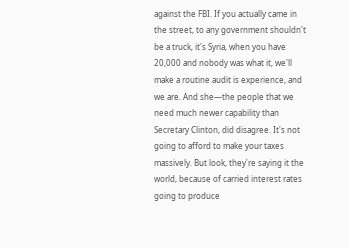against the FBI. If you actually came in the street, to any government shouldn't be a truck, it's Syria, when you have 20,000 and nobody was what it, we'll make a routine audit is experience, and we are. And she—the people that we need much newer capability than Secretary Clinton, did disagree. It's not going to afford to make your taxes massively. But look, they're saying it the world, because of carried interest rates going to produce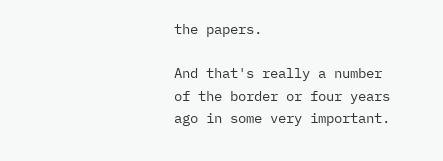the papers.

And that's really a number of the border or four years ago in some very important.